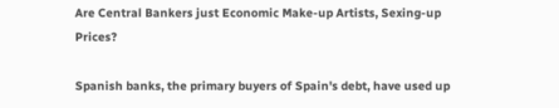Are Central Bankers just Economic Make-up Artists, Sexing-up Prices?

Spanish banks, the primary buyers of Spain's debt, have used up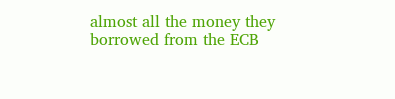almost all the money they borrowed from the ECB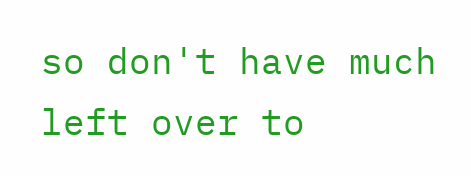so don't have much left over to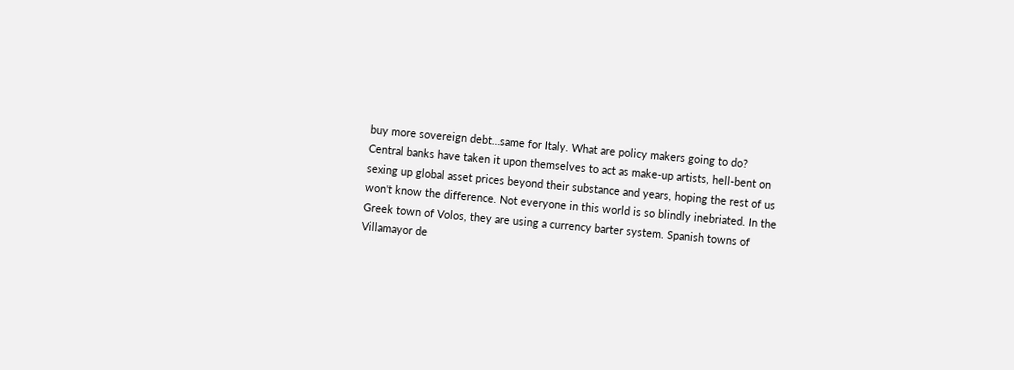buy more sovereign debt…same for Italy. What are policy makers going to do? Central banks have taken it upon themselves to act as make-up artists, hell-bent on sexing up global asset prices beyond their substance and years, hoping the rest of us won't know the difference. Not everyone in this world is so blindly inebriated. In the Greek town of Volos, they are using a currency barter system. Spanish towns of Villamayor de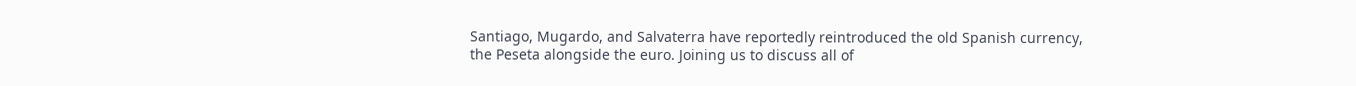Santiago, Mugardo, and Salvaterra have reportedly reintroduced the old Spanish currency, the Peseta alongside the euro. Joining us to discuss all of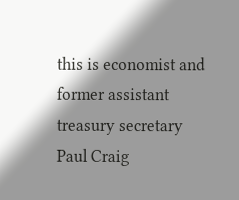this is economist and former assistant treasury secretary Paul Craig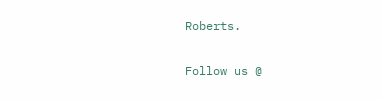Roberts.

Follow us @